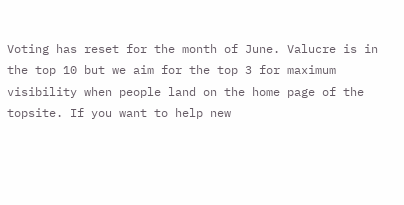Voting has reset for the month of June. Valucre is in the top 10 but we aim for the top 3 for maximum visibility when people land on the home page of the topsite. If you want to help new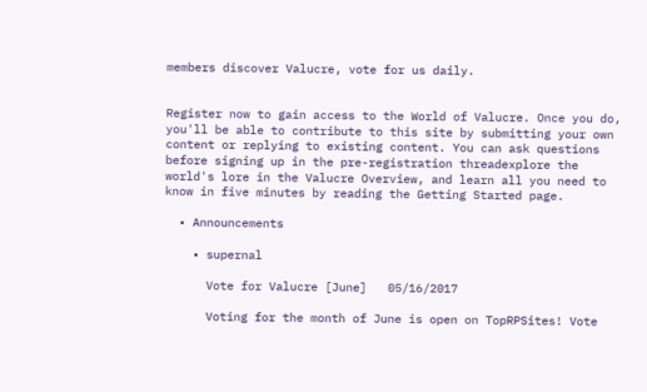members discover Valucre, vote for us daily.


Register now to gain access to the World of Valucre. Once you do, you'll be able to contribute to this site by submitting your own content or replying to existing content. You can ask questions before signing up in the pre-registration threadexplore the world's lore in the Valucre Overview, and learn all you need to know in five minutes by reading the Getting Started page.

  • Announcements

    • supernal

      Vote for Valucre [June]   05/16/2017

      Voting for the month of June is open on TopRPSites! Vote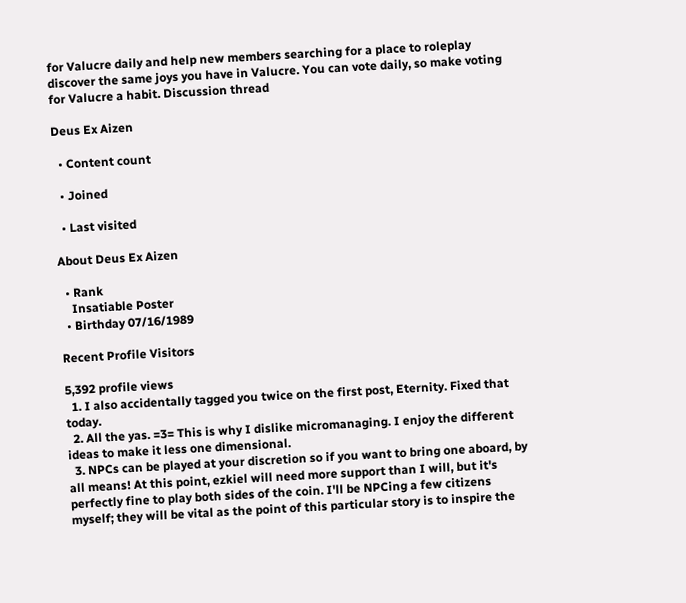for Valucre daily and help new members searching for a place to roleplay discover the same joys you have in Valucre. You can vote daily, so make voting for Valucre a habit. Discussion thread

Deus Ex Aizen

  • Content count

  • Joined

  • Last visited

About Deus Ex Aizen

  • Rank
    Insatiable Poster
  • Birthday 07/16/1989

Recent Profile Visitors

5,392 profile views
  1. I also accidentally tagged you twice on the first post, Eternity. Fixed that today.
  2. All the yas. =3= This is why I dislike micromanaging. I enjoy the different ideas to make it less one dimensional.
  3. NPCs can be played at your discretion so if you want to bring one aboard, by all means! At this point, ezkiel will need more support than I will, but it's perfectly fine to play both sides of the coin. I'll be NPCing a few citizens myself; they will be vital as the point of this particular story is to inspire the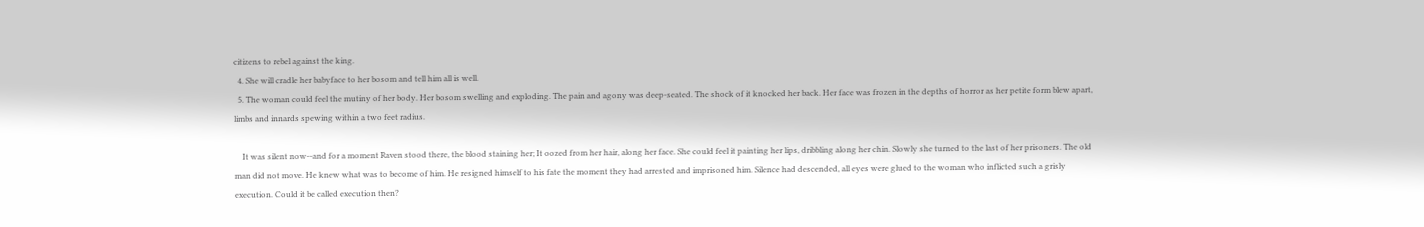citizens to rebel against the king.
  4. She will cradle her babyface to her bosom and tell him all is well.
  5. The woman could feel the mutiny of her body. Her bosom swelling and exploding. The pain and agony was deep-seated. The shock of it knocked her back. Her face was frozen in the depths of horror as her petite form blew apart, limbs and innards spewing within a two feet radius.

    It was silent now--and for a moment Raven stood there, the blood staining her; It oozed from her hair, along her face. She could feel it painting her lips, dribbling along her chin. Slowly she turned to the last of her prisoners. The old man did not move. He knew what was to become of him. He resigned himself to his fate the moment they had arrested and imprisoned him. Silence had descended, all eyes were glued to the woman who inflicted such a grisly execution. Could it be called execution then?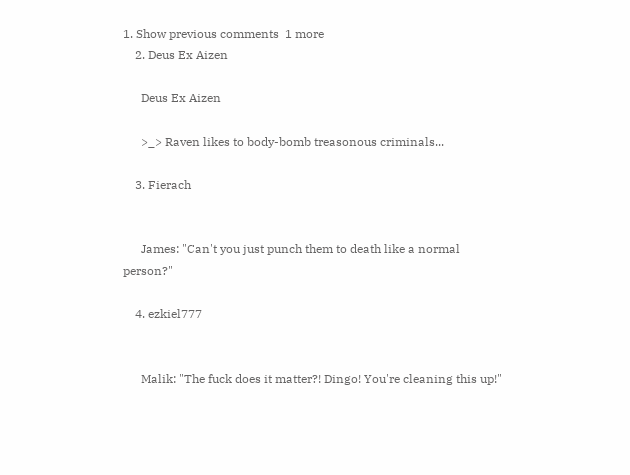1. Show previous comments  1 more
    2. Deus Ex Aizen

      Deus Ex Aizen

      >_> Raven likes to body-bomb treasonous criminals...

    3. Fierach


      James: "Can't you just punch them to death like a normal person?"

    4. ezkiel777


      Malik: "The fuck does it matter?! Dingo! You're cleaning this up!"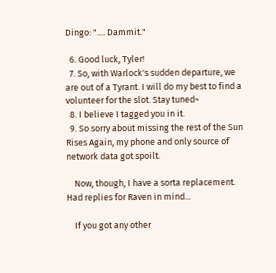Dingo: ".... Dammit."

  6. Good luck, Tyler!
  7. So, with Warlock's sudden departure, we are out of a Tyrant. I will do my best to find a volunteer for the slot. Stay tuned~
  8. I believe I tagged you in it.
  9. So sorry about missing the rest of the Sun Rises Again, my phone and only source of network data got spoilt.

    Now, though, I have a sorta replacement. Had replies for Raven in mind...

    If you got any other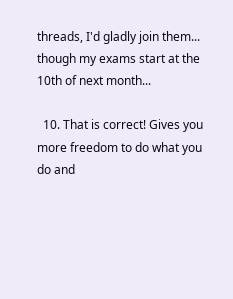threads, I'd gladly join them... though my exams start at the 10th of next month...

  10. That is correct! Gives you more freedom to do what you do and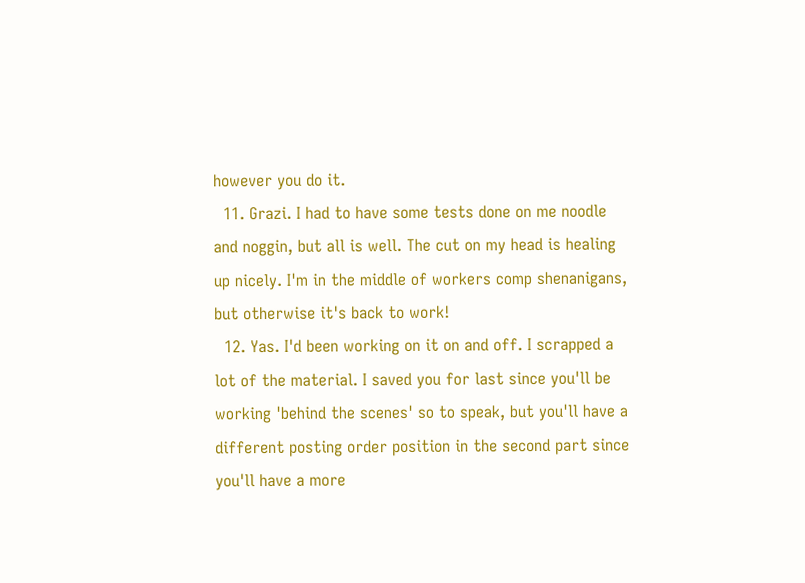however you do it.
  11. Grazi. I had to have some tests done on me noodle and noggin, but all is well. The cut on my head is healing up nicely. I'm in the middle of workers comp shenanigans, but otherwise it's back to work!
  12. Yas. I'd been working on it on and off. I scrapped a lot of the material. I saved you for last since you'll be working 'behind the scenes' so to speak, but you'll have a different posting order position in the second part since you'll have a more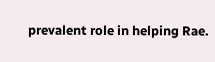prevalent role in helping Rae.